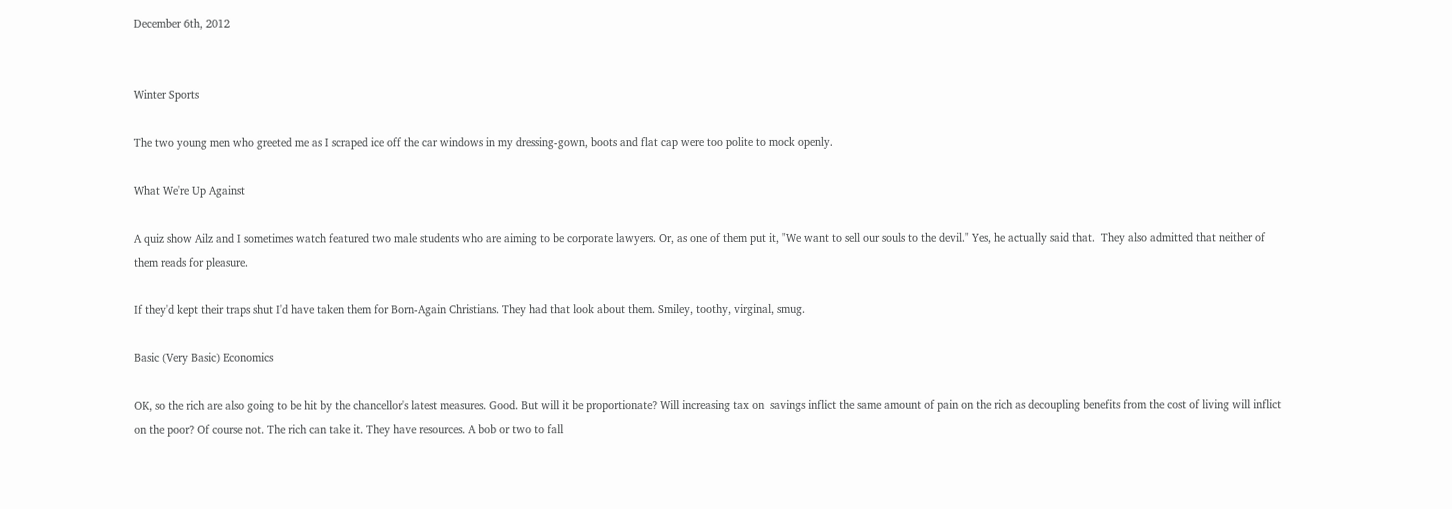December 6th, 2012


Winter Sports

The two young men who greeted me as I scraped ice off the car windows in my dressing-gown, boots and flat cap were too polite to mock openly.

What We're Up Against

A quiz show Ailz and I sometimes watch featured two male students who are aiming to be corporate lawyers. Or, as one of them put it, "We want to sell our souls to the devil." Yes, he actually said that.  They also admitted that neither of them reads for pleasure.

If they'd kept their traps shut I'd have taken them for Born-Again Christians. They had that look about them. Smiley, toothy, virginal, smug.

Basic (Very Basic) Economics

OK, so the rich are also going to be hit by the chancellor's latest measures. Good. But will it be proportionate? Will increasing tax on  savings inflict the same amount of pain on the rich as decoupling benefits from the cost of living will inflict on the poor? Of course not. The rich can take it. They have resources. A bob or two to fall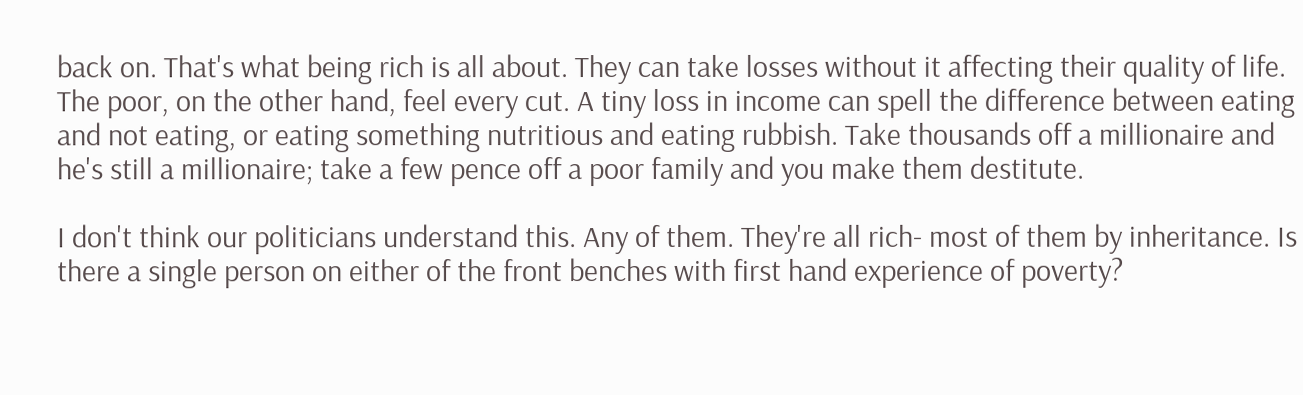back on. That's what being rich is all about. They can take losses without it affecting their quality of life. The poor, on the other hand, feel every cut. A tiny loss in income can spell the difference between eating and not eating, or eating something nutritious and eating rubbish. Take thousands off a millionaire and he's still a millionaire; take a few pence off a poor family and you make them destitute.

I don't think our politicians understand this. Any of them. They're all rich- most of them by inheritance. Is there a single person on either of the front benches with first hand experience of poverty?